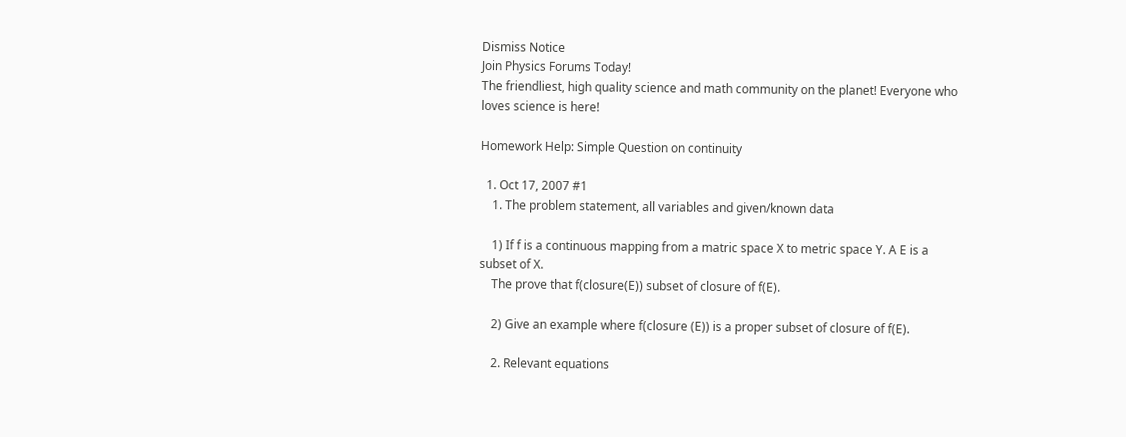Dismiss Notice
Join Physics Forums Today!
The friendliest, high quality science and math community on the planet! Everyone who loves science is here!

Homework Help: Simple Question on continuity

  1. Oct 17, 2007 #1
    1. The problem statement, all variables and given/known data

    1) If f is a continuous mapping from a matric space X to metric space Y. A E is a subset of X.
    The prove that f(closure(E)) subset of closure of f(E).

    2) Give an example where f(closure (E)) is a proper subset of closure of f(E).

    2. Relevant equations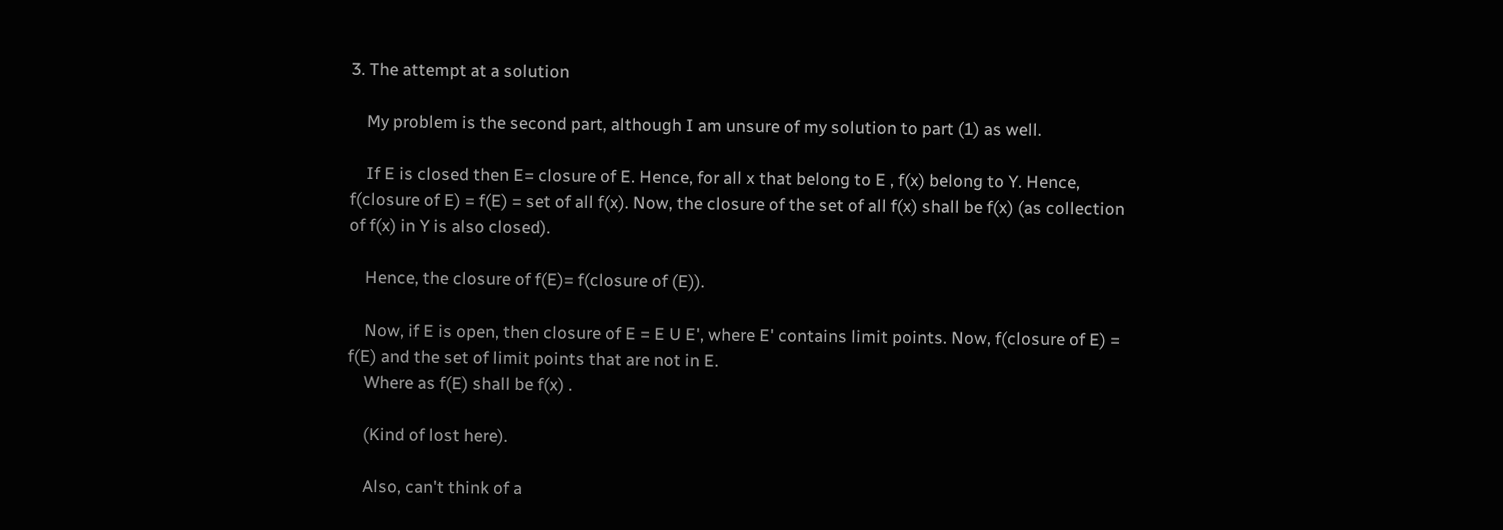3. The attempt at a solution

    My problem is the second part, although I am unsure of my solution to part (1) as well.

    If E is closed then E= closure of E. Hence, for all x that belong to E , f(x) belong to Y. Hence, f(closure of E) = f(E) = set of all f(x). Now, the closure of the set of all f(x) shall be f(x) (as collection of f(x) in Y is also closed).

    Hence, the closure of f(E)= f(closure of (E)).

    Now, if E is open, then closure of E = E U E', where E' contains limit points. Now, f(closure of E) = f(E) and the set of limit points that are not in E.
    Where as f(E) shall be f(x) .

    (Kind of lost here).

    Also, can't think of a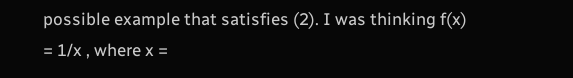possible example that satisfies (2). I was thinking f(x) = 1/x , where x =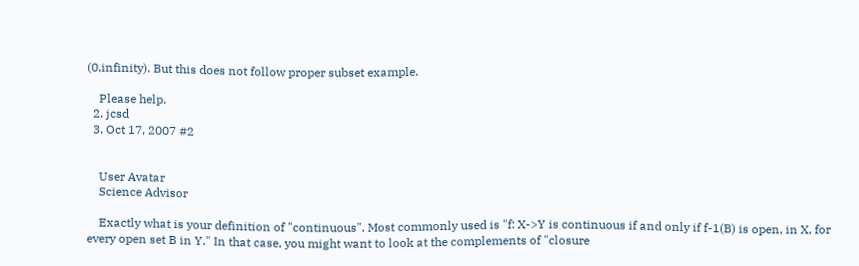(0,infinity). But this does not follow proper subset example.

    Please help.
  2. jcsd
  3. Oct 17, 2007 #2


    User Avatar
    Science Advisor

    Exactly what is your definition of "continuous". Most commonly used is "f: X->Y is continuous if and only if f-1(B) is open, in X, for every open set B in Y." In that case, you might want to look at the complements of "closure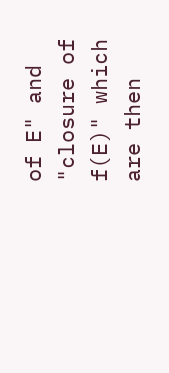of E" and "closure of f(E)" which are then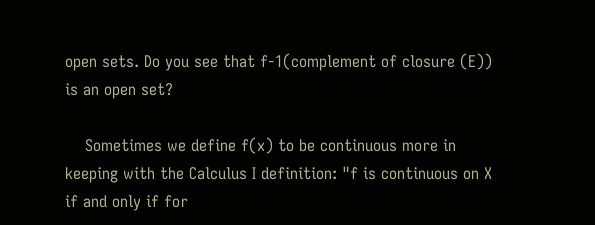open sets. Do you see that f-1(complement of closure (E)) is an open set?

    Sometimes we define f(x) to be continuous more in keeping with the Calculus I definition: "f is continuous on X if and only if for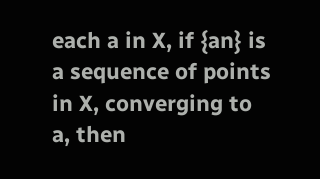each a in X, if {an} is a sequence of points in X, converging to a, then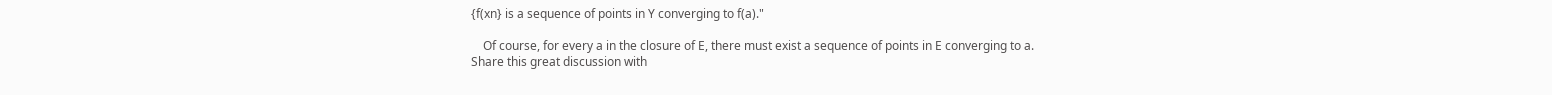{f(xn} is a sequence of points in Y converging to f(a)."

    Of course, for every a in the closure of E, there must exist a sequence of points in E converging to a.
Share this great discussion with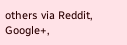others via Reddit, Google+,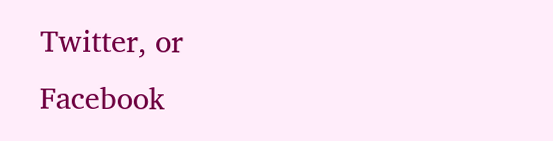Twitter, or Facebook